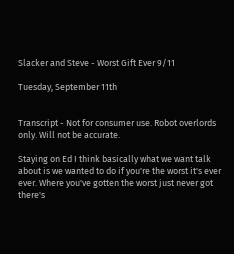Slacker and Steve - Worst Gift Ever 9/11

Tuesday, September 11th


Transcript - Not for consumer use. Robot overlords only. Will not be accurate.

Staying on Ed I think basically what we want talk about is we wanted to do if you're the worst it's ever ever. Where you've gotten the worst just never got there's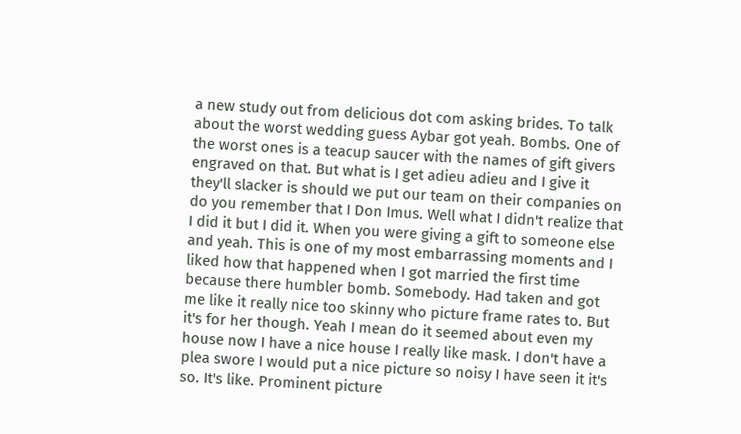a new study out from delicious dot com asking brides. To talk about the worst wedding guess Aybar got yeah. Bombs. One of the worst ones is a teacup saucer with the names of gift givers engraved on that. But what is I get adieu adieu and I give it they'll slacker is should we put our team on their companies on do you remember that I Don Imus. Well what I didn't realize that I did it but I did it. When you were giving a gift to someone else and yeah. This is one of my most embarrassing moments and I liked how that happened when I got married the first time because there humbler bomb. Somebody. Had taken and got me like it really nice too skinny who picture frame rates to. But it's for her though. Yeah I mean do it seemed about even my house now I have a nice house I really like mask. I don't have a plea swore I would put a nice picture so noisy I have seen it it's so. It's like. Prominent picture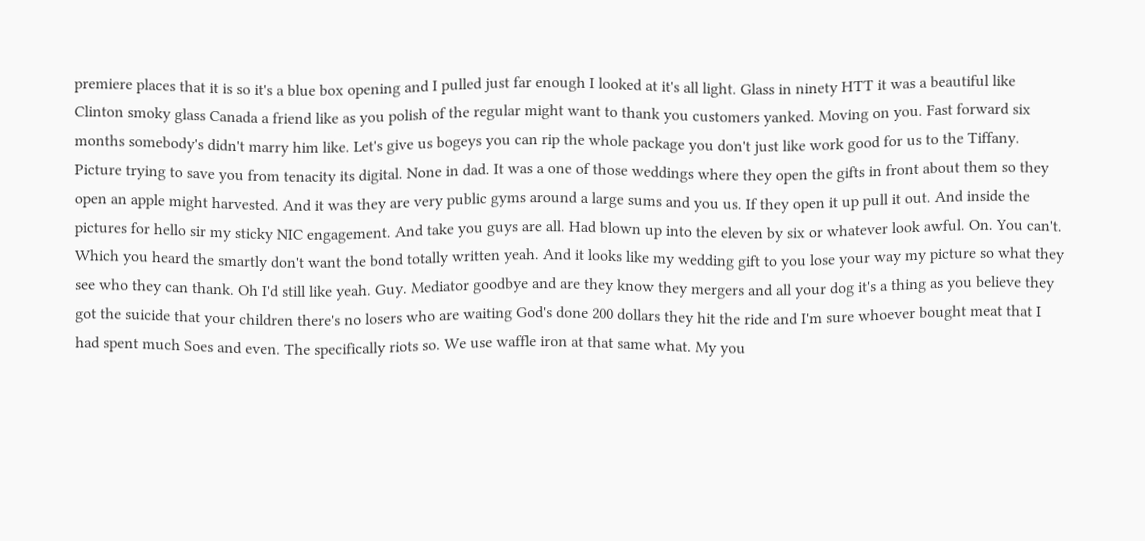premiere places that it is so it's a blue box opening and I pulled just far enough I looked at it's all light. Glass in ninety HTT it was a beautiful like Clinton smoky glass Canada a friend like as you polish of the regular might want to thank you customers yanked. Moving on you. Fast forward six months somebody's didn't marry him like. Let's give us bogeys you can rip the whole package you don't just like work good for us to the Tiffany. Picture trying to save you from tenacity its digital. None in dad. It was a one of those weddings where they open the gifts in front about them so they open an apple might harvested. And it was they are very public gyms around a large sums and you us. If they open it up pull it out. And inside the pictures for hello sir my sticky NIC engagement. And take you guys are all. Had blown up into the eleven by six or whatever look awful. On. You can't. Which you heard the smartly don't want the bond totally written yeah. And it looks like my wedding gift to you lose your way my picture so what they see who they can thank. Oh I'd still like yeah. Guy. Mediator goodbye and are they know they mergers and all your dog it's a thing as you believe they got the suicide that your children there's no losers who are waiting God's done 200 dollars they hit the ride and I'm sure whoever bought meat that I had spent much Soes and even. The specifically riots so. We use waffle iron at that same what. My you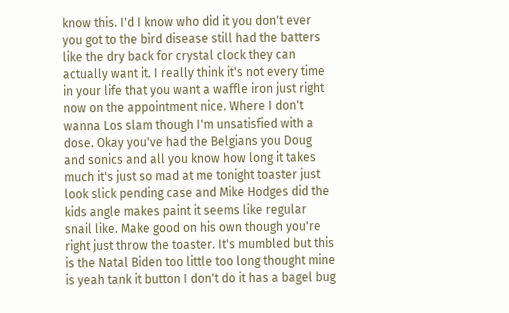know this. I'd I know who did it you don't ever you got to the bird disease still had the batters like the dry back for crystal clock they can actually want it. I really think it's not every time in your life that you want a waffle iron just right now on the appointment nice. Where I don't wanna Los slam though I'm unsatisfied with a dose. Okay you've had the Belgians you Doug and sonics and all you know how long it takes much it's just so mad at me tonight toaster just look slick pending case and Mike Hodges did the kids angle makes paint it seems like regular snail like. Make good on his own though you're right just throw the toaster. It's mumbled but this is the Natal Biden too little too long thought mine is yeah tank it button I don't do it has a bagel bug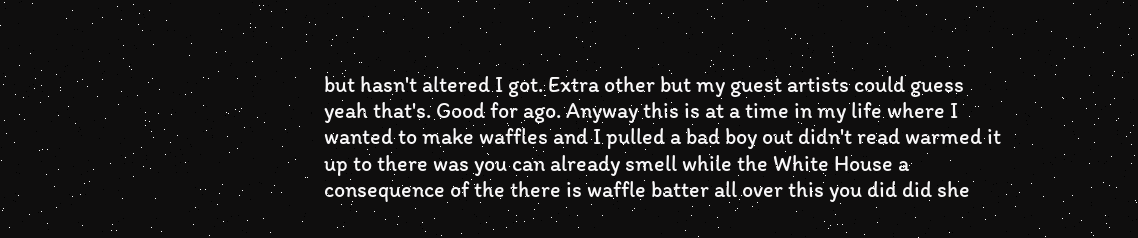but hasn't altered I got. Extra other but my guest artists could guess yeah that's. Good for ago. Anyway this is at a time in my life where I wanted to make waffles and I pulled a bad boy out didn't read warmed it up to there was you can already smell while the White House a consequence of the there is waffle batter all over this you did did she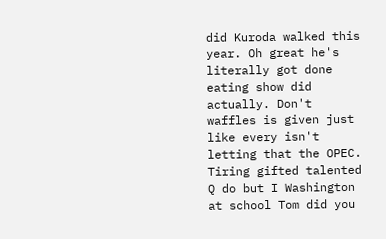did Kuroda walked this year. Oh great he's literally got done eating show did actually. Don't waffles is given just like every isn't letting that the OPEC. Tiring gifted talented Q do but I Washington at school Tom did you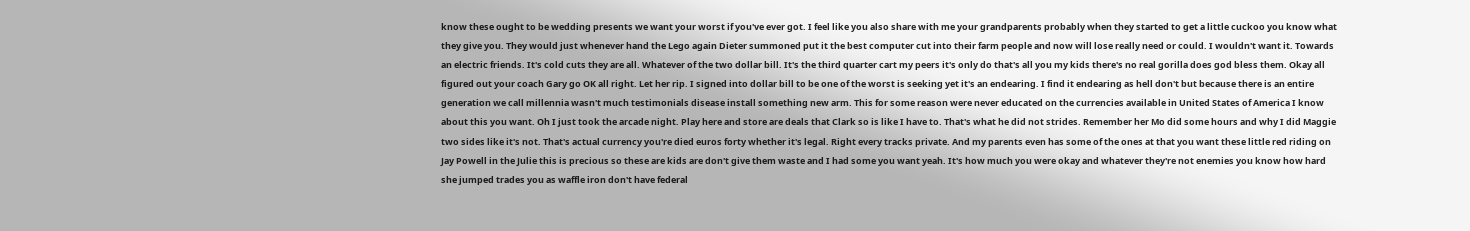know these ought to be wedding presents we want your worst if you've ever got. I feel like you also share with me your grandparents probably when they started to get a little cuckoo you know what they give you. They would just whenever hand the Lego again Dieter summoned put it the best computer cut into their farm people and now will lose really need or could. I wouldn't want it. Towards an electric friends. It's cold cuts they are all. Whatever of the two dollar bill. It's the third quarter cart my peers it's only do that's all you my kids there's no real gorilla does god bless them. Okay all figured out your coach Gary go OK all right. Let her rip. I signed into dollar bill to be one of the worst is seeking yet it's an endearing. I find it endearing as hell don't but because there is an entire generation we call millennia wasn't much testimonials disease install something new arm. This for some reason were never educated on the currencies available in United States of America I know about this you want. Oh I just took the arcade night. Play here and store are deals that Clark so is like I have to. That's what he did not strides. Remember her Mo did some hours and why I did Maggie two sides like it's not. That's actual currency you're died euros forty whether it's legal. Right every tracks private. And my parents even has some of the ones at that you want these little red riding on Jay Powell in the Julie this is precious so these are kids are don't give them waste and I had some you want yeah. It's how much you were okay and whatever they're not enemies you know how hard she jumped trades you as waffle iron don't have federal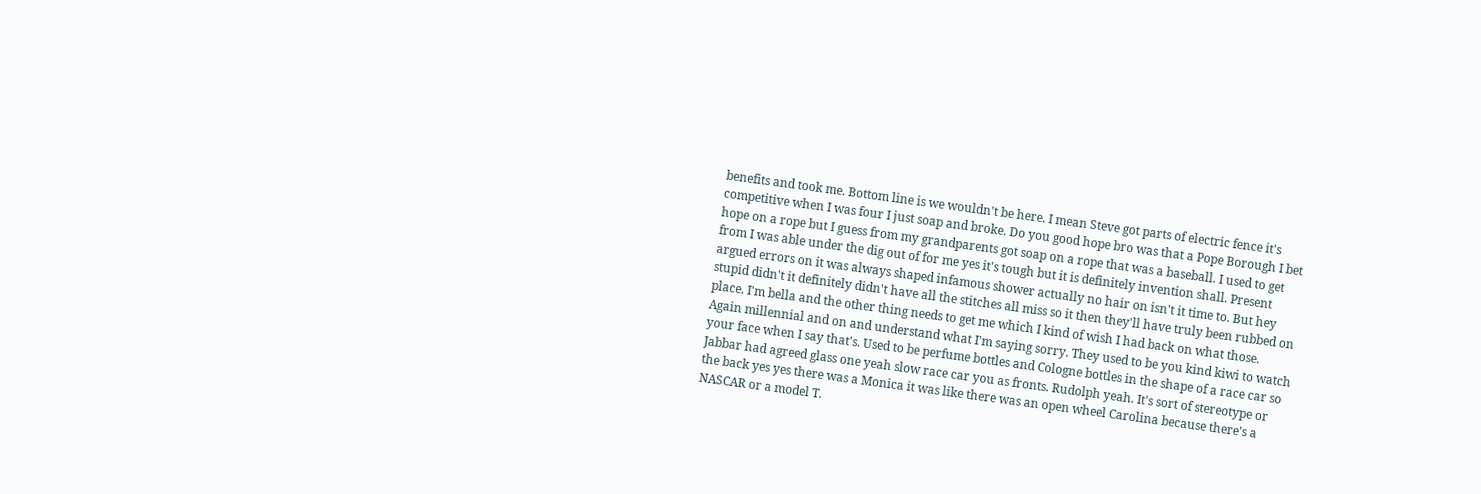benefits and took me. Bottom line is we wouldn't be here. I mean Steve got parts of electric fence it's competitive when I was four I just soap and broke. Do you good hope bro was that a Pope Borough I bet hope on a rope but I guess from my grandparents got soap on a rope that was a baseball. I used to get from I was able under the dig out of for me yes it's tough but it is definitely invention shall. Present argued errors on it was always shaped infamous shower actually no hair on isn't it time to. But hey stupid didn't it definitely didn't have all the stitches all miss so it then they'll have truly been rubbed on place. I'm bella and the other thing needs to get me which I kind of wish I had back on what those. Again millennial and on and understand what I'm saying sorry. They used to be you kind kiwi to watch your face when I say that's. Used to be perfume bottles and Cologne bottles in the shape of a race car so Jabbar had agreed glass one yeah slow race car you as fronts. Rudolph yeah. It's sort of stereotype or the back yes yes there was a Monica it was like there was an open wheel Carolina because there's a NASCAR or a model T.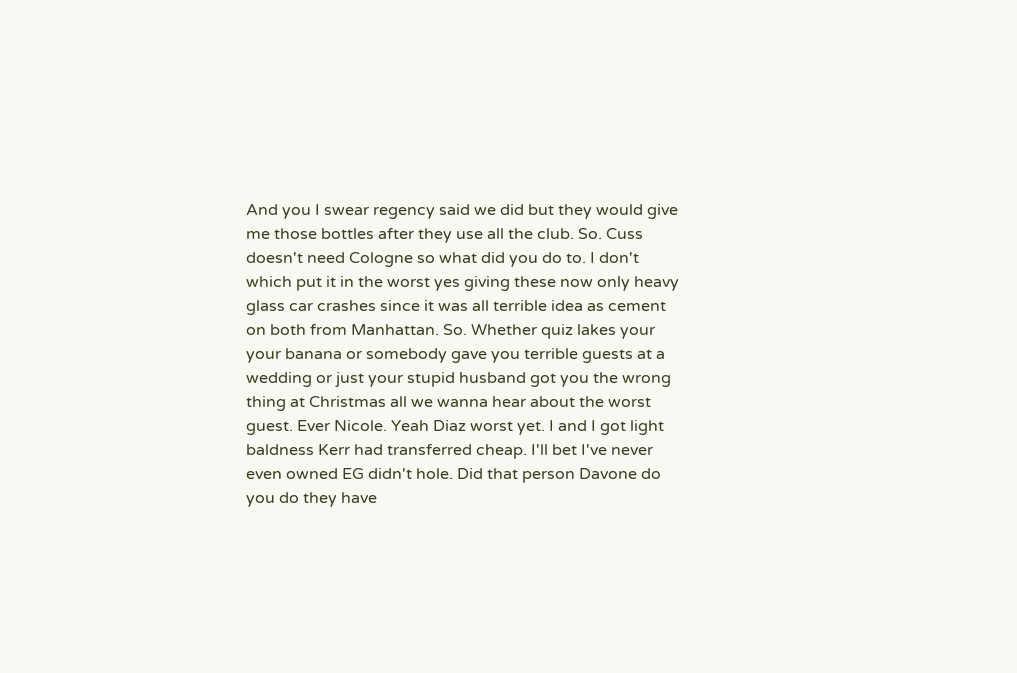And you I swear regency said we did but they would give me those bottles after they use all the club. So. Cuss doesn't need Cologne so what did you do to. I don't which put it in the worst yes giving these now only heavy glass car crashes since it was all terrible idea as cement on both from Manhattan. So. Whether quiz lakes your your banana or somebody gave you terrible guests at a wedding or just your stupid husband got you the wrong thing at Christmas all we wanna hear about the worst guest. Ever Nicole. Yeah Diaz worst yet. I and I got light baldness Kerr had transferred cheap. I'll bet I've never even owned EG didn't hole. Did that person Davone do you do they have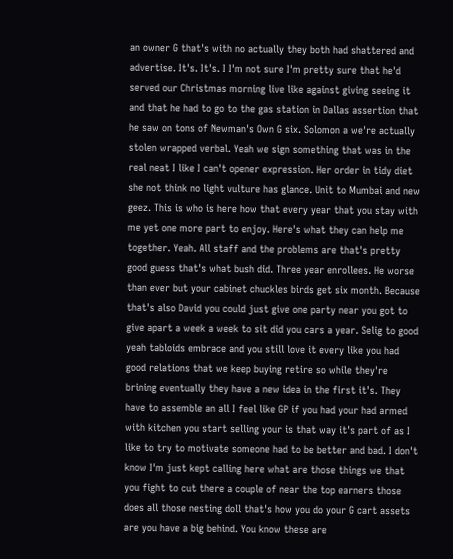an owner G that's with no actually they both had shattered and advertise. It's. It's. I I'm not sure I'm pretty sure that he'd served our Christmas morning live like against giving seeing it and that he had to go to the gas station in Dallas assertion that he saw on tons of Newman's Own G six. Solomon a we're actually stolen wrapped verbal. Yeah we sign something that was in the real neat I like I can't opener expression. Her order in tidy diet she not think no light vulture has glance. Unit to Mumbai and new geez. This is who is here how that every year that you stay with me yet one more part to enjoy. Here's what they can help me together. Yeah. All staff and the problems are that's pretty good guess that's what bush did. Three year enrollees. He worse than ever but your cabinet chuckles birds get six month. Because that's also David you could just give one party near you got to give apart a week a week to sit did you cars a year. Selig to good yeah tabloids embrace and you still love it every like you had good relations that we keep buying retire so while they're brining eventually they have a new idea in the first it's. They have to assemble an all I feel like GP if you had your had armed with kitchen you start selling your is that way it's part of as I like to try to motivate someone had to be better and bad. I don't know I'm just kept calling here what are those things we that you fight to cut there a couple of near the top earners those does all those nesting doll that's how you do your G cart assets are you have a big behind. You know these are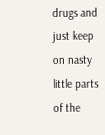drugs and just keep on nasty little parts of the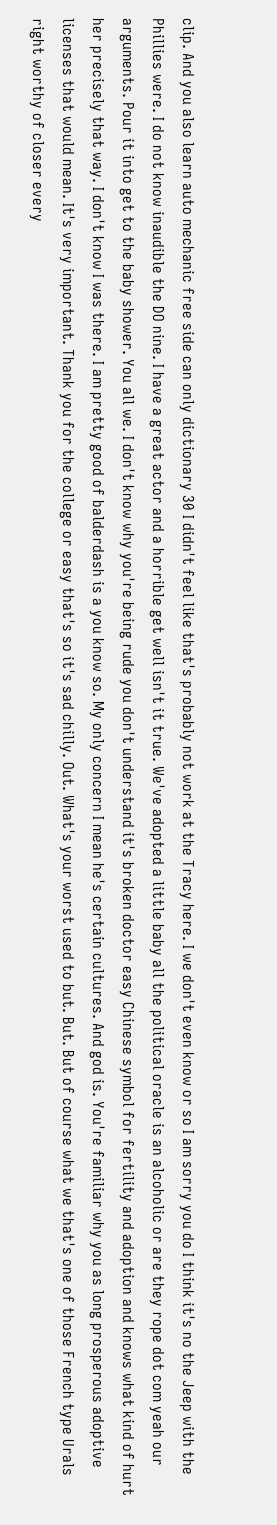clip. And you also learn auto mechanic free side can only dictionary 30 I didn't feel like that's probably not work at the Tracy here. I we don't even know or so I am sorry you do I think it's no the Jeep with the Phillies were. I do not know inaudible the DO nine. I have a great actor and a horrible get well isn't it true. We've adopted a little baby all the political oracle is an alcoholic or are they rope dot com yeah our arguments. Pour it into get to the baby shower. You all we. I don't know why you're being rude you don't understand it's broken doctor easy Chinese symbol for fertility and adoption and knows what kind of hurt her precisely that way. I don't know I was there. I am pretty good of balderdash is a you know so. My only concern I mean he's certain cultures. And god is. You're familiar why you as long prosperous adoptive licenses that would mean. It's very important. Thank you for the college or easy that's so it's sad chilly. Out. What's your worst used to but. But. But of course what we that's one of those French type Urals right worthy of closer every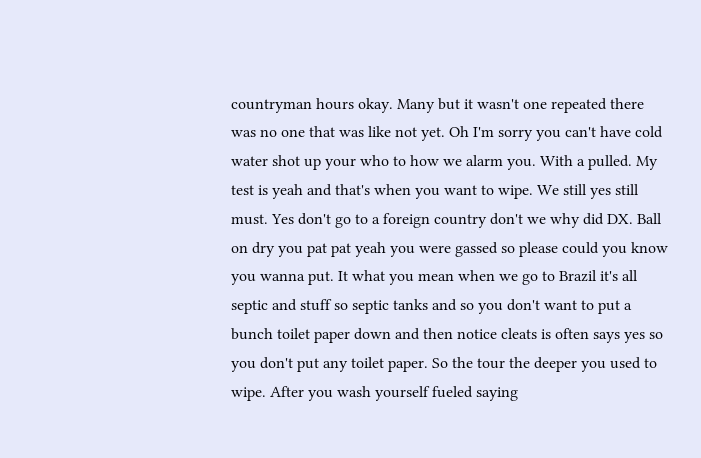countryman hours okay. Many but it wasn't one repeated there was no one that was like not yet. Oh I'm sorry you can't have cold water shot up your who to how we alarm you. With a pulled. My test is yeah and that's when you want to wipe. We still yes still must. Yes don't go to a foreign country don't we why did DX. Ball on dry you pat pat yeah you were gassed so please could you know you wanna put. It what you mean when we go to Brazil it's all septic and stuff so septic tanks and so you don't want to put a bunch toilet paper down and then notice cleats is often says yes so you don't put any toilet paper. So the tour the deeper you used to wipe. After you wash yourself fueled saying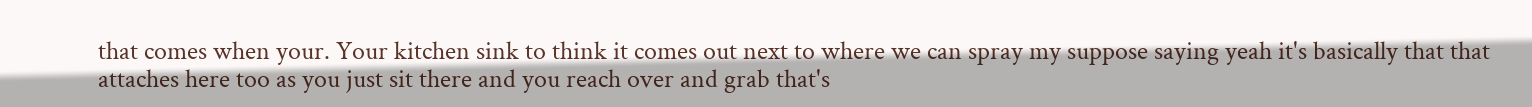that comes when your. Your kitchen sink to think it comes out next to where we can spray my suppose saying yeah it's basically that that attaches here too as you just sit there and you reach over and grab that's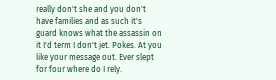really don't she and you don't have families and as such it's guard knows what the assassin on it I'd term I don't jet. Pokes. At you like your message out. Ever slept for four where do I rely.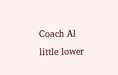Coach Al little lower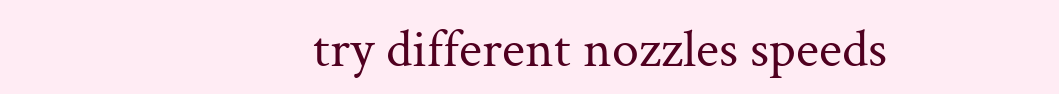try different nozzles speeds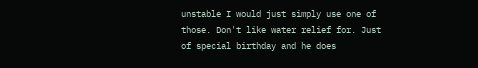unstable I would just simply use one of those. Don't like water relief for. Just of special birthday and he does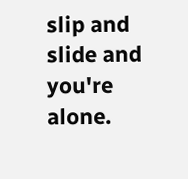slip and slide and you're alone.